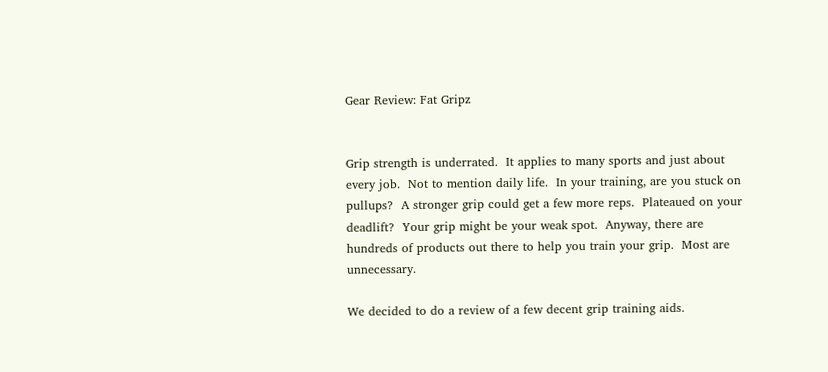Gear Review: Fat Gripz


Grip strength is underrated.  It applies to many sports and just about every job.  Not to mention daily life.  In your training, are you stuck on pullups?  A stronger grip could get a few more reps.  Plateaued on your deadlift?  Your grip might be your weak spot.  Anyway, there are hundreds of products out there to help you train your grip.  Most are unnecessary.

We decided to do a review of a few decent grip training aids.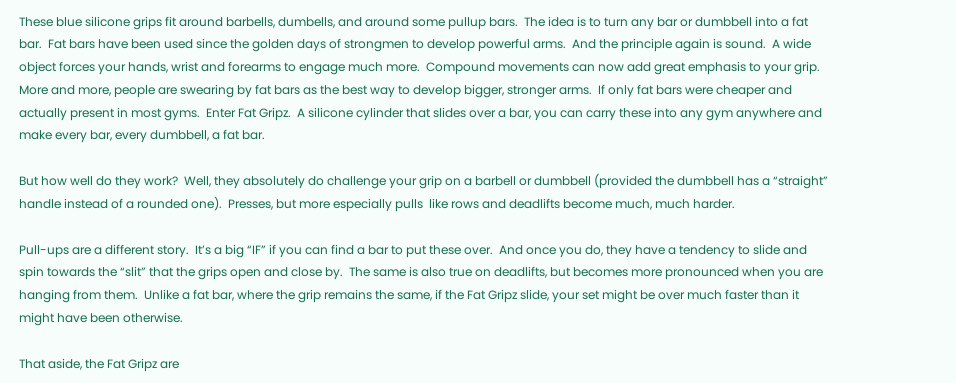These blue silicone grips fit around barbells, dumbells, and around some pullup bars.  The idea is to turn any bar or dumbbell into a fat bar.  Fat bars have been used since the golden days of strongmen to develop powerful arms.  And the principle again is sound.  A wide object forces your hands, wrist and forearms to engage much more.  Compound movements can now add great emphasis to your grip.  More and more, people are swearing by fat bars as the best way to develop bigger, stronger arms.  If only fat bars were cheaper and actually present in most gyms.  Enter Fat Gripz.  A silicone cylinder that slides over a bar, you can carry these into any gym anywhere and make every bar, every dumbbell, a fat bar.

But how well do they work?  Well, they absolutely do challenge your grip on a barbell or dumbbell (provided the dumbbell has a “straight” handle instead of a rounded one).  Presses, but more especially pulls  like rows and deadlifts become much, much harder.

Pull-ups are a different story.  It’s a big “IF” if you can find a bar to put these over.  And once you do, they have a tendency to slide and spin towards the “slit” that the grips open and close by.  The same is also true on deadlifts, but becomes more pronounced when you are hanging from them.  Unlike a fat bar, where the grip remains the same, if the Fat Gripz slide, your set might be over much faster than it might have been otherwise.

That aside, the Fat Gripz are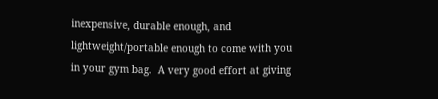inexpensive, durable enough, and lightweight/portable enough to come with you in your gym bag.  A very good effort at giving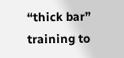“thick bar” training to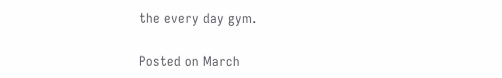the every day gym.

Posted on March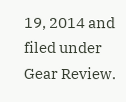19, 2014 and filed under Gear Review.